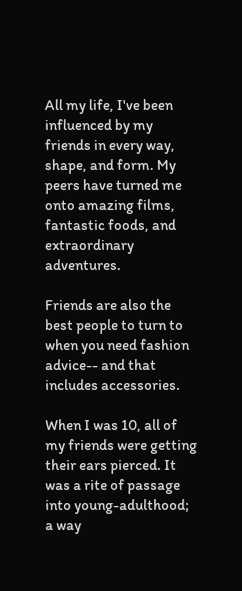All my life, I've been influenced by my friends in every way, shape, and form. My peers have turned me onto amazing films, fantastic foods, and extraordinary adventures.

Friends are also the best people to turn to when you need fashion advice-- and that includes accessories.

When I was 10, all of my friends were getting their ears pierced. It was a rite of passage into young-adulthood; a way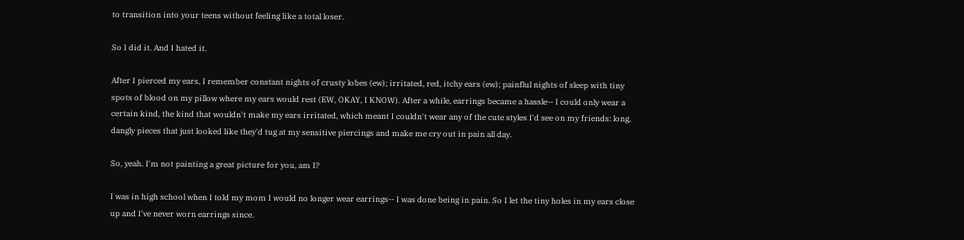to transition into your teens without feeling like a total loser.

So I did it. And I hated it.

After I pierced my ears, I remember constant nights of crusty lobes (ew); irritated, red, itchy ears (ew); painflul nights of sleep with tiny spots of blood on my pillow where my ears would rest (EW, OKAY, I KNOW). After a while, earrings became a hassle-- I could only wear a certain kind, the kind that wouldn't make my ears irritated, which meant I couldn't wear any of the cute styles I'd see on my friends: long, dangly pieces that just looked like they'd tug at my sensitive piercings and make me cry out in pain all day.

So, yeah. I'm not painting a great picture for you, am I?

I was in high school when I told my mom I would no longer wear earrings-- I was done being in pain. So I let the tiny holes in my ears close up and I've never worn earrings since.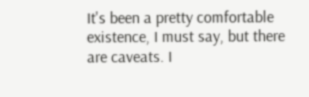It's been a pretty comfortable existence, I must say, but there are caveats. I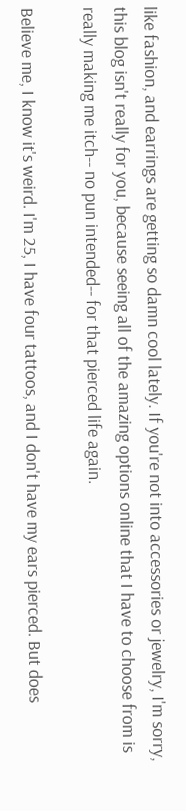like fashion, and earrings are getting so damn cool lately. If you're not into accessories or jewelry, I'm sorry, this blog isn't really for you, because seeing all of the amazing options online that I have to choose from is really making me itch-- no pun intended-- for that pierced life again.

Believe me, I know it's weird. I'm 25, I have four tattoos, and I don't have my ears pierced. But does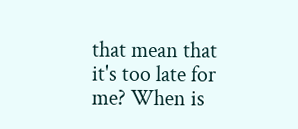that mean that it's too late for me? When is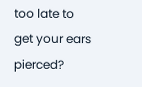too late to get your ears pierced?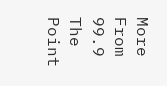More From 99.9 The Point